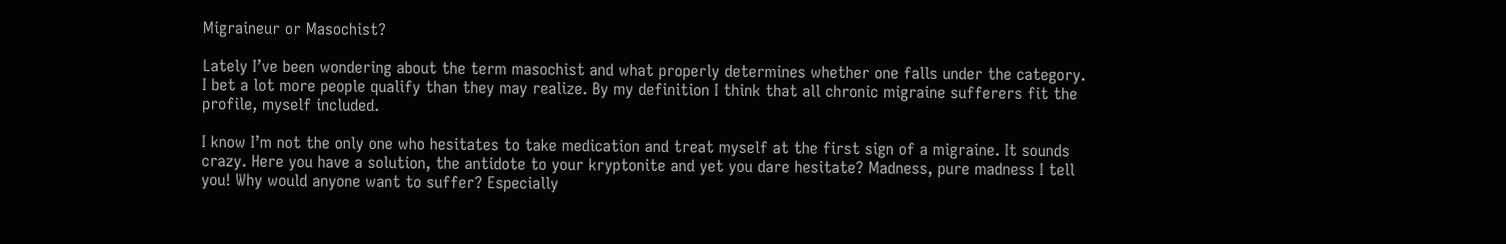Migraineur or Masochist?

Lately I’ve been wondering about the term masochist and what properly determines whether one falls under the category. I bet a lot more people qualify than they may realize. By my definition I think that all chronic migraine sufferers fit the profile, myself included.

I know I’m not the only one who hesitates to take medication and treat myself at the first sign of a migraine. It sounds crazy. Here you have a solution, the antidote to your kryptonite and yet you dare hesitate? Madness, pure madness I tell you! Why would anyone want to suffer? Especially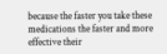because the faster you take these medications the faster and more effective their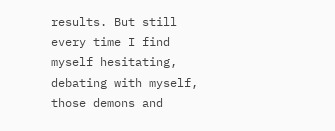results. But still every time I find myself hesitating, debating with myself, those demons and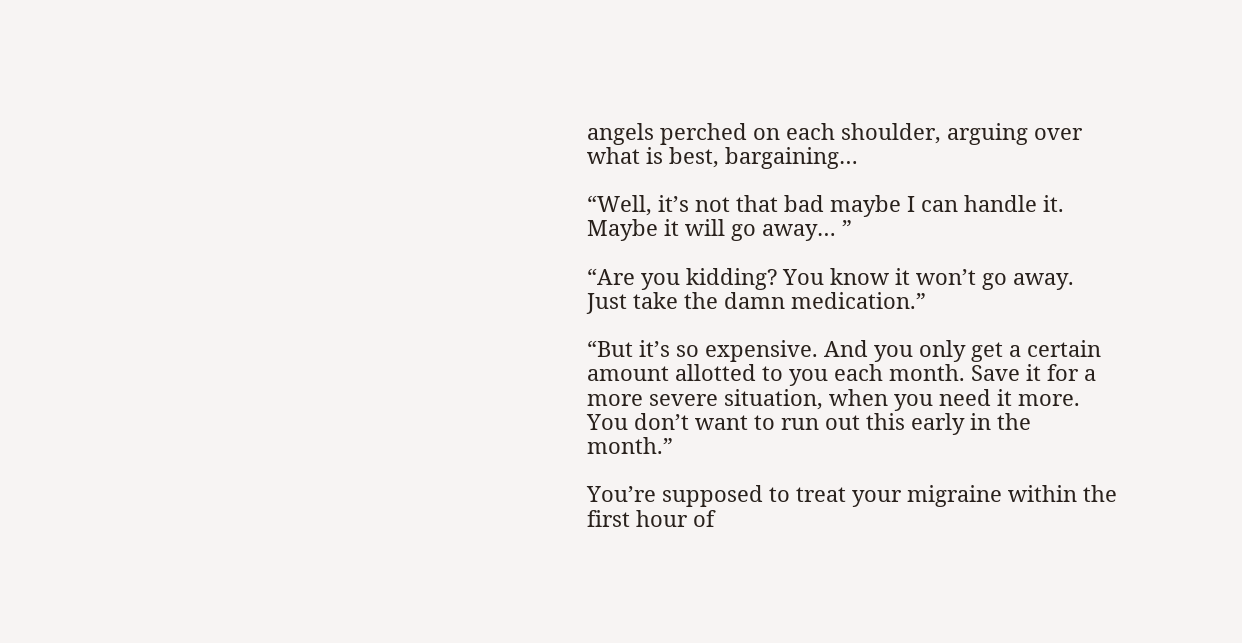angels perched on each shoulder, arguing over what is best, bargaining…

“Well, it’s not that bad maybe I can handle it. Maybe it will go away… ”

“Are you kidding? You know it won’t go away. Just take the damn medication.”

“But it’s so expensive. And you only get a certain amount allotted to you each month. Save it for a more severe situation, when you need it more. You don’t want to run out this early in the month.”

You’re supposed to treat your migraine within the first hour of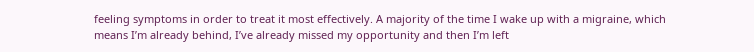feeling symptoms in order to treat it most effectively. A majority of the time I wake up with a migraine, which means I’m already behind, I’ve already missed my opportunity and then I’m left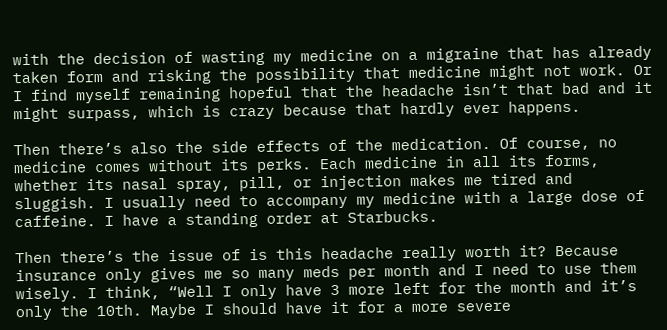with the decision of wasting my medicine on a migraine that has already taken form and risking the possibility that medicine might not work. Or I find myself remaining hopeful that the headache isn’t that bad and it might surpass, which is crazy because that hardly ever happens.

Then there’s also the side effects of the medication. Of course, no medicine comes without its perks. Each medicine in all its forms, whether its nasal spray, pill, or injection makes me tired and sluggish. I usually need to accompany my medicine with a large dose of caffeine. I have a standing order at Starbucks.

Then there’s the issue of is this headache really worth it? Because insurance only gives me so many meds per month and I need to use them wisely. I think, “Well I only have 3 more left for the month and it’s only the 10th. Maybe I should have it for a more severe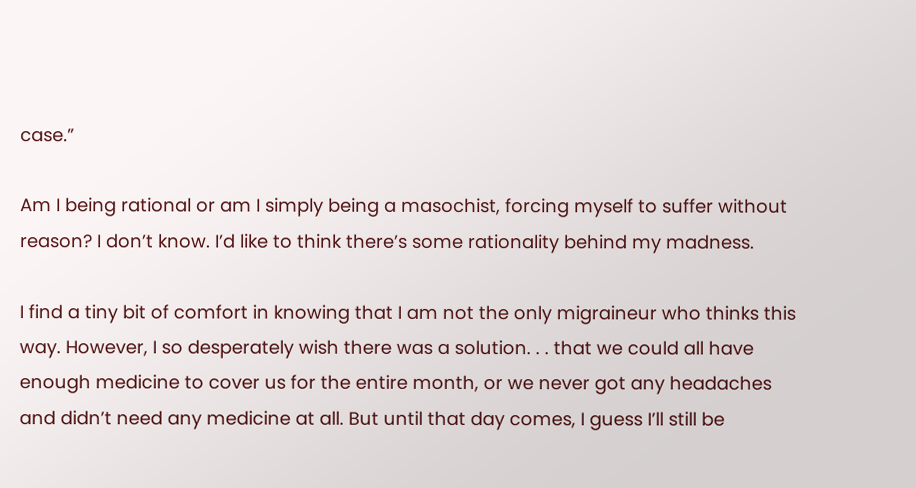case.”

Am I being rational or am I simply being a masochist, forcing myself to suffer without reason? I don’t know. I’d like to think there’s some rationality behind my madness.

I find a tiny bit of comfort in knowing that I am not the only migraineur who thinks this way. However, I so desperately wish there was a solution. . . that we could all have enough medicine to cover us for the entire month, or we never got any headaches and didn’t need any medicine at all. But until that day comes, I guess I’ll still be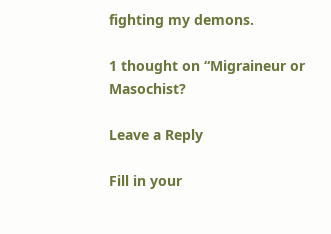fighting my demons.

1 thought on “Migraineur or Masochist?

Leave a Reply

Fill in your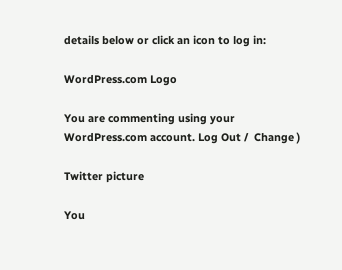details below or click an icon to log in:

WordPress.com Logo

You are commenting using your WordPress.com account. Log Out /  Change )

Twitter picture

You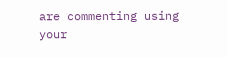are commenting using your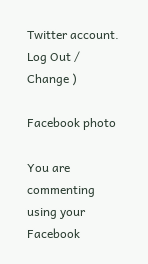Twitter account. Log Out /  Change )

Facebook photo

You are commenting using your Facebook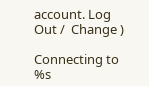account. Log Out /  Change )

Connecting to %s